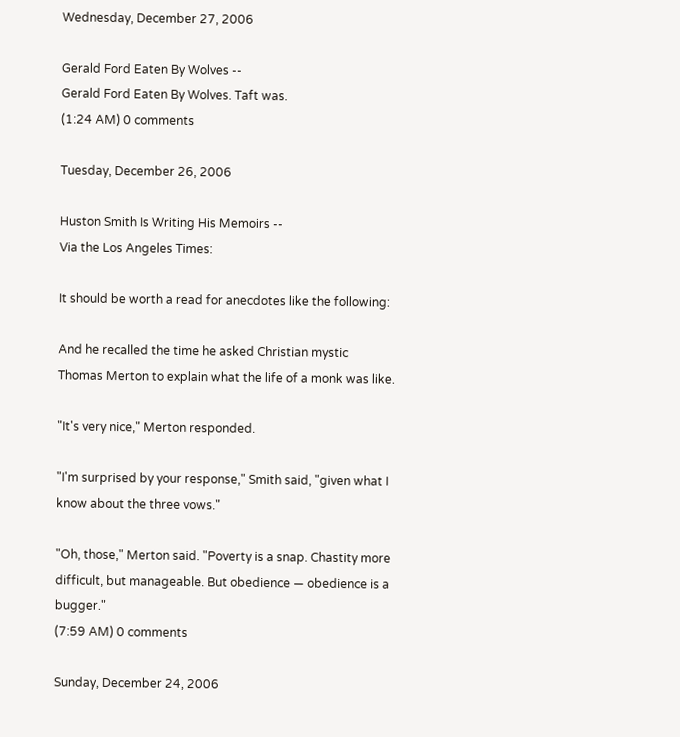Wednesday, December 27, 2006

Gerald Ford Eaten By Wolves --
Gerald Ford Eaten By Wolves. Taft was.
(1:24 AM) 0 comments

Tuesday, December 26, 2006

Huston Smith Is Writing His Memoirs --
Via the Los Angeles Times:

It should be worth a read for anecdotes like the following:

And he recalled the time he asked Christian mystic Thomas Merton to explain what the life of a monk was like.

"It's very nice," Merton responded.

"I'm surprised by your response," Smith said, "given what I know about the three vows."

"Oh, those," Merton said. "Poverty is a snap. Chastity more difficult, but manageable. But obedience — obedience is a bugger."
(7:59 AM) 0 comments

Sunday, December 24, 2006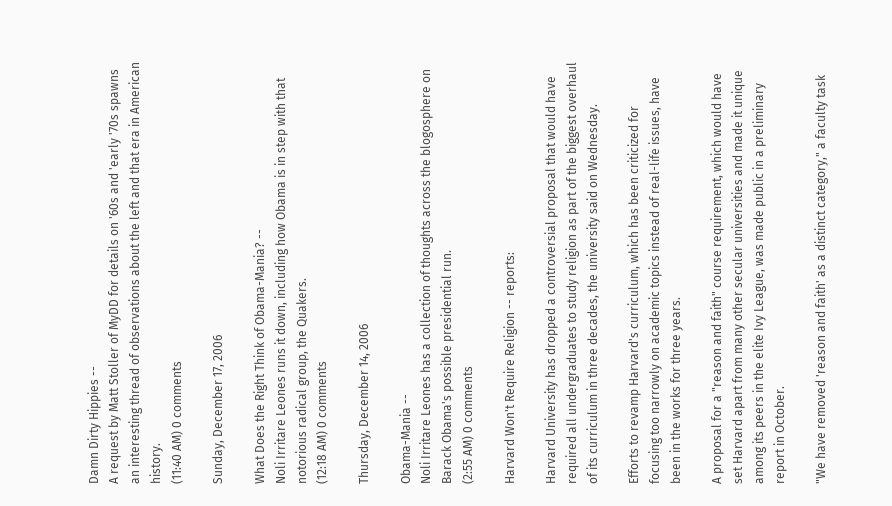Damn Dirty Hippies --
A request by Matt Stoller of MyDD for details on '60s and 'early '70s spawns an interesting thread of observations about the left and that era in American history.
(11:40 AM) 0 comments

Sunday, December 17, 2006

What Does the Right Think of Obama-Mania? --
Noli Irritare Leones runs it down, including how Obama is in step with that notorious radical group, the Quakers.
(12:18 AM) 0 comments

Thursday, December 14, 2006

Obama-Mania --
Noli Irritare Leones has a collection of thoughts across the blogosphere on Barack Obama's possible presidential run.
(2:55 AM) 0 comments

Harvard Won't Require Religion -- reports:

Harvard University has dropped a controversial proposal that would have required all undergraduates to study religion as part of the biggest overhaul of its curriculum in three decades, the university said on Wednesday.

Efforts to revamp Harvard's curriculum, which has been criticized for focusing too narrowly on academic topics instead of real-life issues, have been in the works for three years.

A proposal for a "reason and faith" course requirement, which would have set Harvard apart from many other secular universities and made it unique among its peers in the elite Ivy League, was made public in a preliminary report in October.

"We have removed 'reason and faith' as a distinct category," a faculty task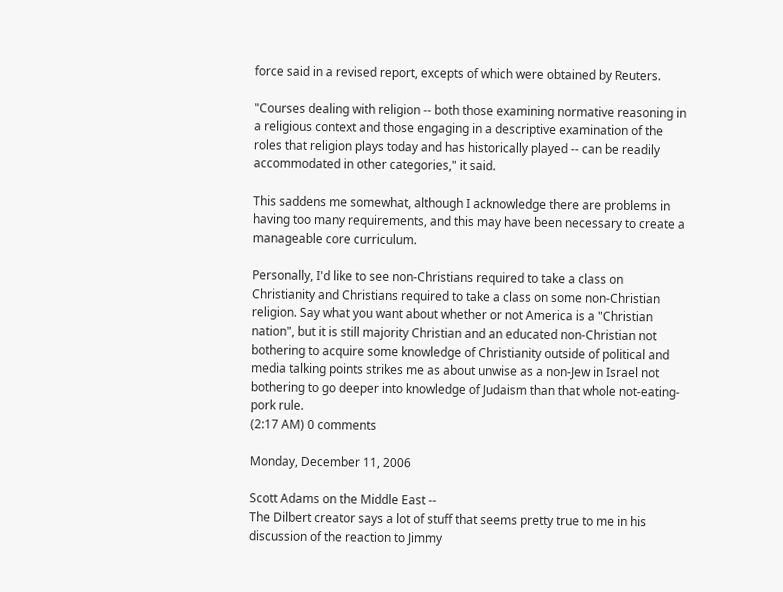force said in a revised report, excepts of which were obtained by Reuters.

"Courses dealing with religion -- both those examining normative reasoning in a religious context and those engaging in a descriptive examination of the roles that religion plays today and has historically played -- can be readily accommodated in other categories," it said.

This saddens me somewhat, although I acknowledge there are problems in having too many requirements, and this may have been necessary to create a manageable core curriculum.

Personally, I'd like to see non-Christians required to take a class on Christianity and Christians required to take a class on some non-Christian religion. Say what you want about whether or not America is a "Christian nation", but it is still majority Christian and an educated non-Christian not bothering to acquire some knowledge of Christianity outside of political and media talking points strikes me as about unwise as a non-Jew in Israel not bothering to go deeper into knowledge of Judaism than that whole not-eating-pork rule.
(2:17 AM) 0 comments

Monday, December 11, 2006

Scott Adams on the Middle East --
The Dilbert creator says a lot of stuff that seems pretty true to me in his discussion of the reaction to Jimmy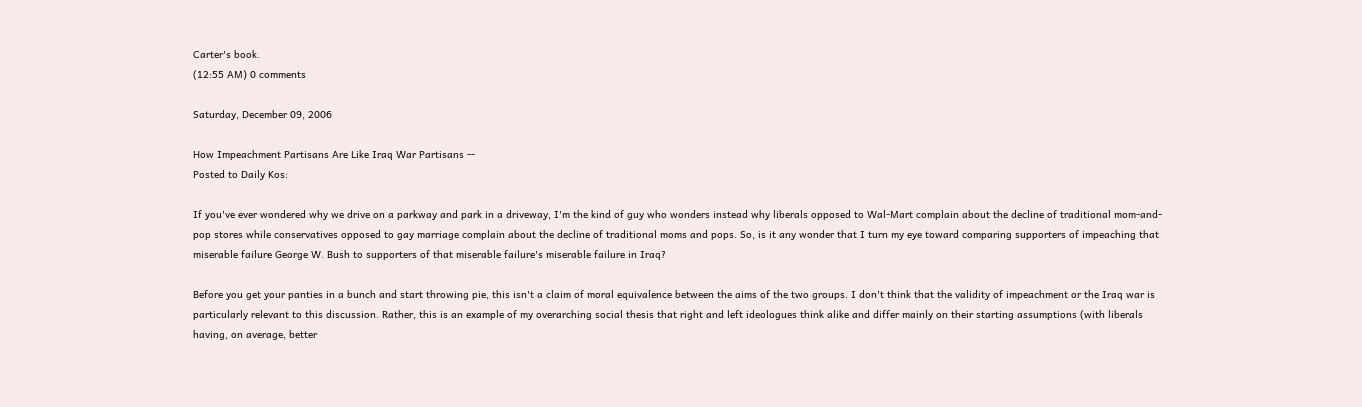Carter's book.
(12:55 AM) 0 comments

Saturday, December 09, 2006

How Impeachment Partisans Are Like Iraq War Partisans --
Posted to Daily Kos:

If you've ever wondered why we drive on a parkway and park in a driveway, I'm the kind of guy who wonders instead why liberals opposed to Wal-Mart complain about the decline of traditional mom-and-pop stores while conservatives opposed to gay marriage complain about the decline of traditional moms and pops. So, is it any wonder that I turn my eye toward comparing supporters of impeaching that miserable failure George W. Bush to supporters of that miserable failure's miserable failure in Iraq?

Before you get your panties in a bunch and start throwing pie, this isn't a claim of moral equivalence between the aims of the two groups. I don't think that the validity of impeachment or the Iraq war is particularly relevant to this discussion. Rather, this is an example of my overarching social thesis that right and left ideologues think alike and differ mainly on their starting assumptions (with liberals having, on average, better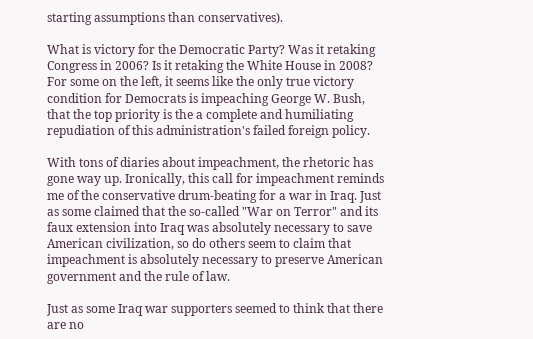starting assumptions than conservatives).

What is victory for the Democratic Party? Was it retaking Congress in 2006? Is it retaking the White House in 2008? For some on the left, it seems like the only true victory condition for Democrats is impeaching George W. Bush, that the top priority is the a complete and humiliating repudiation of this administration's failed foreign policy.

With tons of diaries about impeachment, the rhetoric has gone way up. Ironically, this call for impeachment reminds me of the conservative drum-beating for a war in Iraq. Just as some claimed that the so-called "War on Terror" and its faux extension into Iraq was absolutely necessary to save American civilization, so do others seem to claim that impeachment is absolutely necessary to preserve American government and the rule of law.

Just as some Iraq war supporters seemed to think that there are no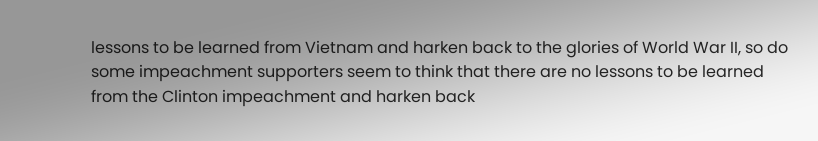lessons to be learned from Vietnam and harken back to the glories of World War II, so do some impeachment supporters seem to think that there are no lessons to be learned from the Clinton impeachment and harken back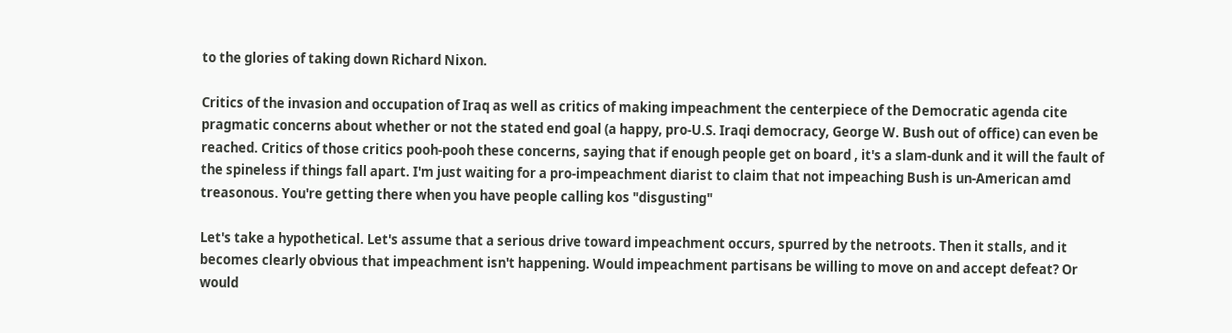to the glories of taking down Richard Nixon.

Critics of the invasion and occupation of Iraq as well as critics of making impeachment the centerpiece of the Democratic agenda cite pragmatic concerns about whether or not the stated end goal (a happy, pro-U.S. Iraqi democracy, George W. Bush out of office) can even be reached. Critics of those critics pooh-pooh these concerns, saying that if enough people get on board , it's a slam-dunk and it will the fault of the spineless if things fall apart. I'm just waiting for a pro-impeachment diarist to claim that not impeaching Bush is un-American amd treasonous. You're getting there when you have people calling kos "disgusting"

Let's take a hypothetical. Let's assume that a serious drive toward impeachment occurs, spurred by the netroots. Then it stalls, and it becomes clearly obvious that impeachment isn't happening. Would impeachment partisans be willing to move on and accept defeat? Or would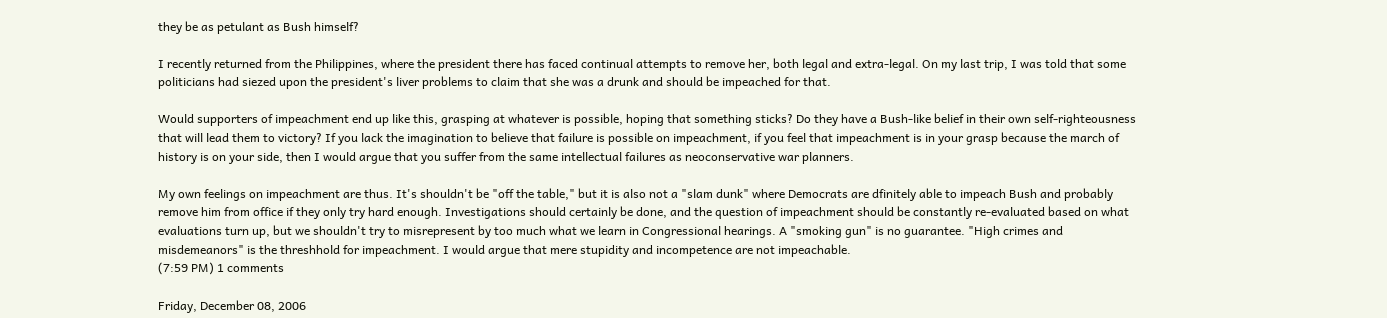they be as petulant as Bush himself?

I recently returned from the Philippines, where the president there has faced continual attempts to remove her, both legal and extra-legal. On my last trip, I was told that some politicians had siezed upon the president's liver problems to claim that she was a drunk and should be impeached for that.

Would supporters of impeachment end up like this, grasping at whatever is possible, hoping that something sticks? Do they have a Bush-like belief in their own self-righteousness that will lead them to victory? If you lack the imagination to believe that failure is possible on impeachment, if you feel that impeachment is in your grasp because the march of history is on your side, then I would argue that you suffer from the same intellectual failures as neoconservative war planners.

My own feelings on impeachment are thus. It's shouldn't be "off the table," but it is also not a "slam dunk" where Democrats are dfinitely able to impeach Bush and probably remove him from office if they only try hard enough. Investigations should certainly be done, and the question of impeachment should be constantly re-evaluated based on what evaluations turn up, but we shouldn't try to misrepresent by too much what we learn in Congressional hearings. A "smoking gun" is no guarantee. "High crimes and misdemeanors" is the threshhold for impeachment. I would argue that mere stupidity and incompetence are not impeachable.
(7:59 PM) 1 comments

Friday, December 08, 2006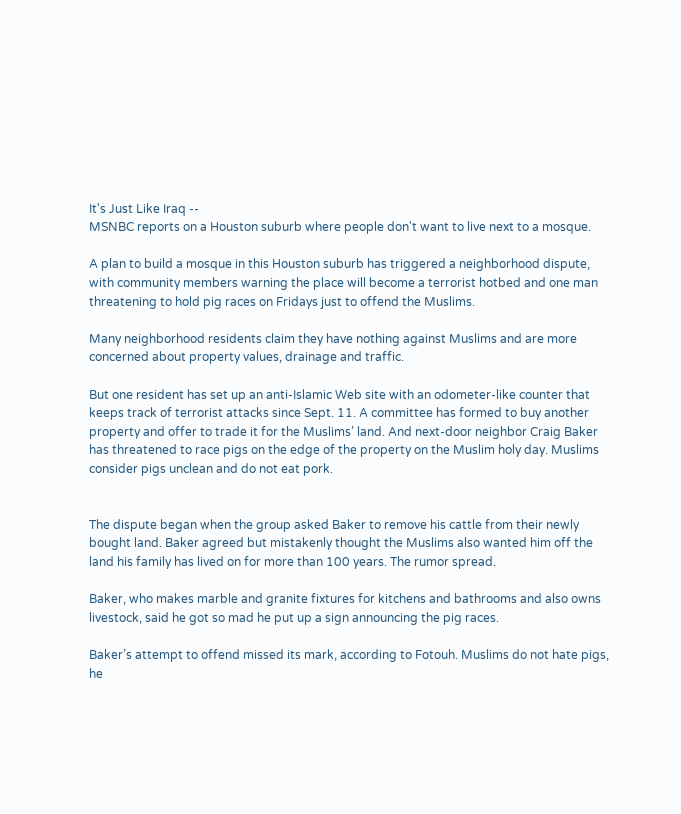It's Just Like Iraq --
MSNBC reports on a Houston suburb where people don't want to live next to a mosque.

A plan to build a mosque in this Houston suburb has triggered a neighborhood dispute, with community members warning the place will become a terrorist hotbed and one man threatening to hold pig races on Fridays just to offend the Muslims.

Many neighborhood residents claim they have nothing against Muslims and are more concerned about property values, drainage and traffic.

But one resident has set up an anti-Islamic Web site with an odometer-like counter that keeps track of terrorist attacks since Sept. 11. A committee has formed to buy another property and offer to trade it for the Muslims’ land. And next-door neighbor Craig Baker has threatened to race pigs on the edge of the property on the Muslim holy day. Muslims consider pigs unclean and do not eat pork.


The dispute began when the group asked Baker to remove his cattle from their newly bought land. Baker agreed but mistakenly thought the Muslims also wanted him off the land his family has lived on for more than 100 years. The rumor spread.

Baker, who makes marble and granite fixtures for kitchens and bathrooms and also owns livestock, said he got so mad he put up a sign announcing the pig races.

Baker’s attempt to offend missed its mark, according to Fotouh. Muslims do not hate pigs, he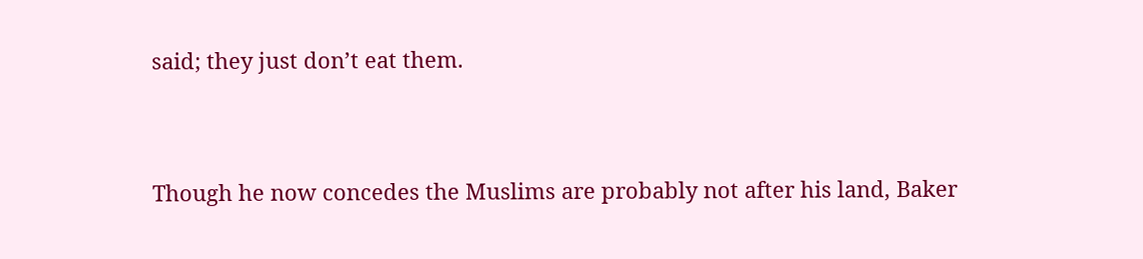said; they just don’t eat them.


Though he now concedes the Muslims are probably not after his land, Baker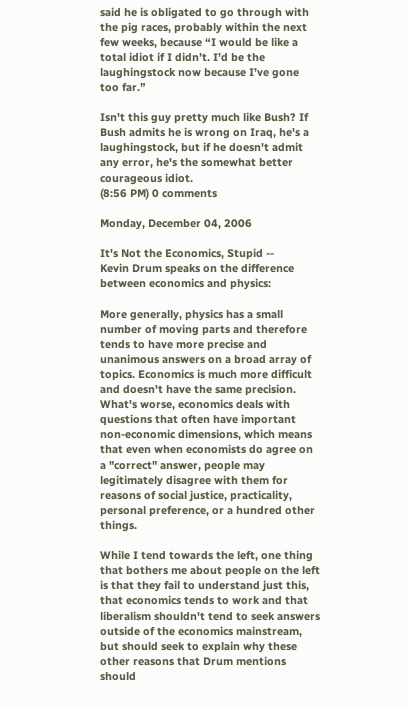said he is obligated to go through with the pig races, probably within the next few weeks, because “I would be like a total idiot if I didn’t. I’d be the laughingstock now because I’ve gone too far.”

Isn't this guy pretty much like Bush? If Bush admits he is wrong on Iraq, he's a laughingstock, but if he doesn't admit any error, he's the somewhat better courageous idiot.
(8:56 PM) 0 comments

Monday, December 04, 2006

It's Not the Economics, Stupid --
Kevin Drum speaks on the difference between economics and physics:

More generally, physics has a small number of moving parts and therefore tends to have more precise and unanimous answers on a broad array of topics. Economics is much more difficult and doesn't have the same precision. What's worse, economics deals with questions that often have important non-economic dimensions, which means that even when economists do agree on a "correct" answer, people may legitimately disagree with them for reasons of social justice, practicality, personal preference, or a hundred other things.

While I tend towards the left, one thing that bothers me about people on the left is that they fail to understand just this, that economics tends to work and that liberalism shouldn't tend to seek answers outside of the economics mainstream, but should seek to explain why these other reasons that Drum mentions should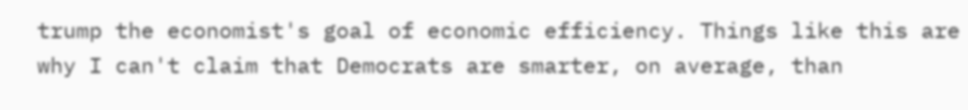trump the economist's goal of economic efficiency. Things like this are why I can't claim that Democrats are smarter, on average, than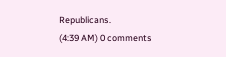Republicans.
(4:39 AM) 0 comments